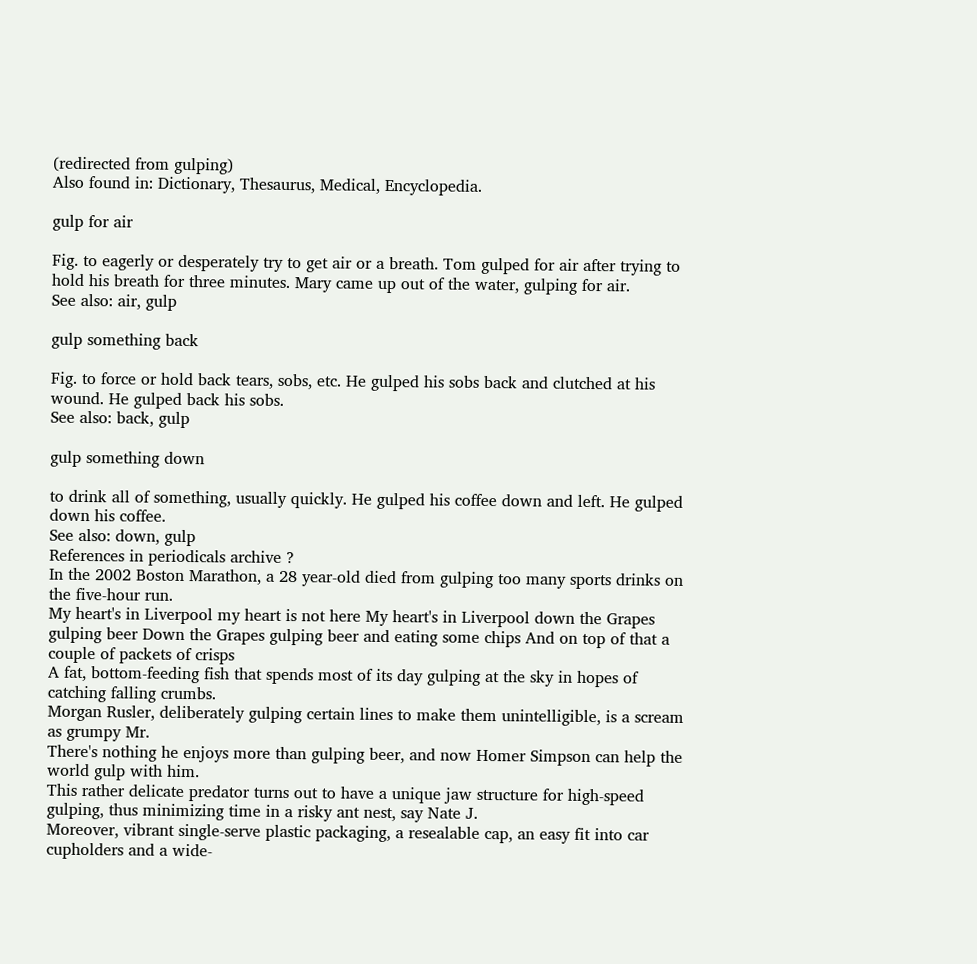(redirected from gulping)
Also found in: Dictionary, Thesaurus, Medical, Encyclopedia.

gulp for air

Fig. to eagerly or desperately try to get air or a breath. Tom gulped for air after trying to hold his breath for three minutes. Mary came up out of the water, gulping for air.
See also: air, gulp

gulp something back

Fig. to force or hold back tears, sobs, etc. He gulped his sobs back and clutched at his wound. He gulped back his sobs.
See also: back, gulp

gulp something down

to drink all of something, usually quickly. He gulped his coffee down and left. He gulped down his coffee.
See also: down, gulp
References in periodicals archive ?
In the 2002 Boston Marathon, a 28 year-old died from gulping too many sports drinks on the five-hour run.
My heart's in Liverpool my heart is not here My heart's in Liverpool down the Grapes gulping beer Down the Grapes gulping beer and eating some chips And on top of that a couple of packets of crisps
A fat, bottom-feeding fish that spends most of its day gulping at the sky in hopes of catching falling crumbs.
Morgan Rusler, deliberately gulping certain lines to make them unintelligible, is a scream as grumpy Mr.
There's nothing he enjoys more than gulping beer, and now Homer Simpson can help the world gulp with him.
This rather delicate predator turns out to have a unique jaw structure for high-speed gulping, thus minimizing time in a risky ant nest, say Nate J.
Moreover, vibrant single-serve plastic packaging, a resealable cap, an easy fit into car cupholders and a wide-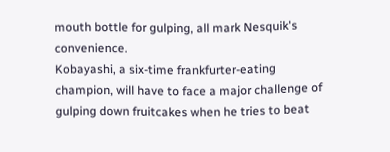mouth bottle for gulping, all mark Nesquik's convenience.
Kobayashi, a six-time frankfurter-eating champion, will have to face a major challenge of gulping down fruitcakes when he tries to beat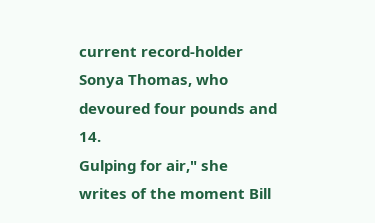current record-holder Sonya Thomas, who devoured four pounds and 14.
Gulping for air," she writes of the moment Bill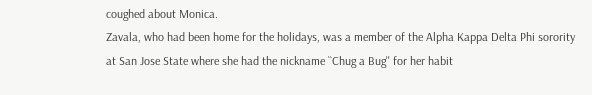coughed about Monica.
Zavala, who had been home for the holidays, was a member of the Alpha Kappa Delta Phi sorority at San Jose State where she had the nickname ``Chug a Bug'' for her habit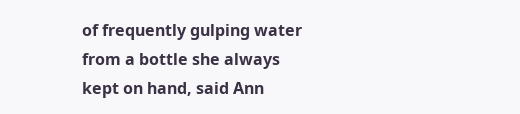of frequently gulping water from a bottle she always kept on hand, said Ann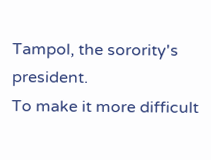Tampol, the sorority's president.
To make it more difficult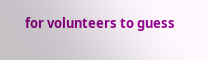for volunteers to guess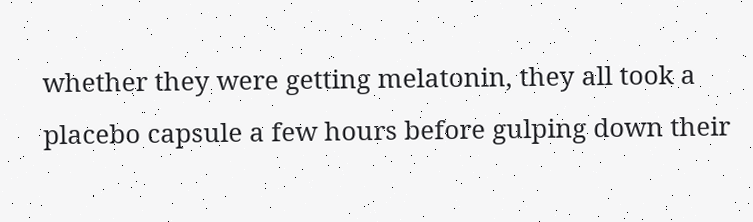whether they were getting melatonin, they all took a placebo capsule a few hours before gulping down their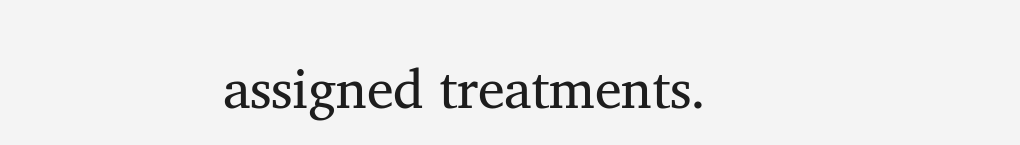assigned treatments.